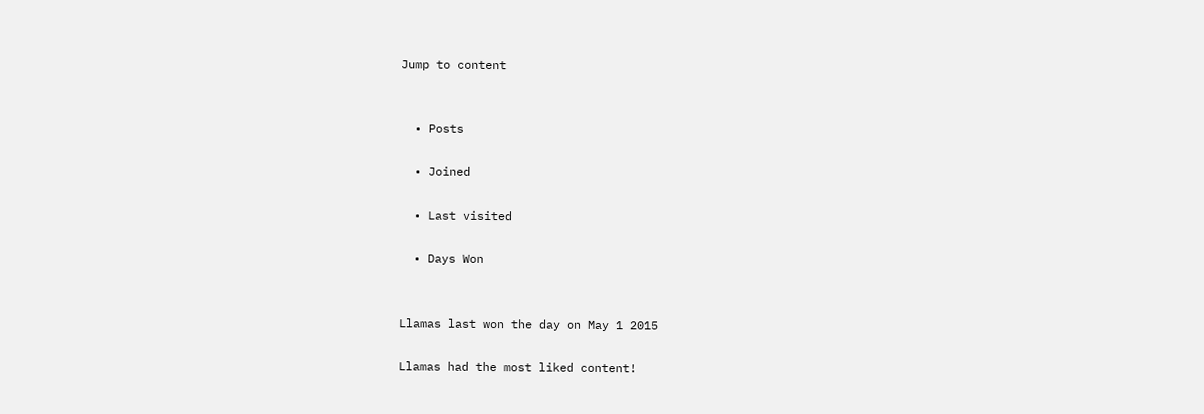Jump to content


  • Posts

  • Joined

  • Last visited

  • Days Won


Llamas last won the day on May 1 2015

Llamas had the most liked content!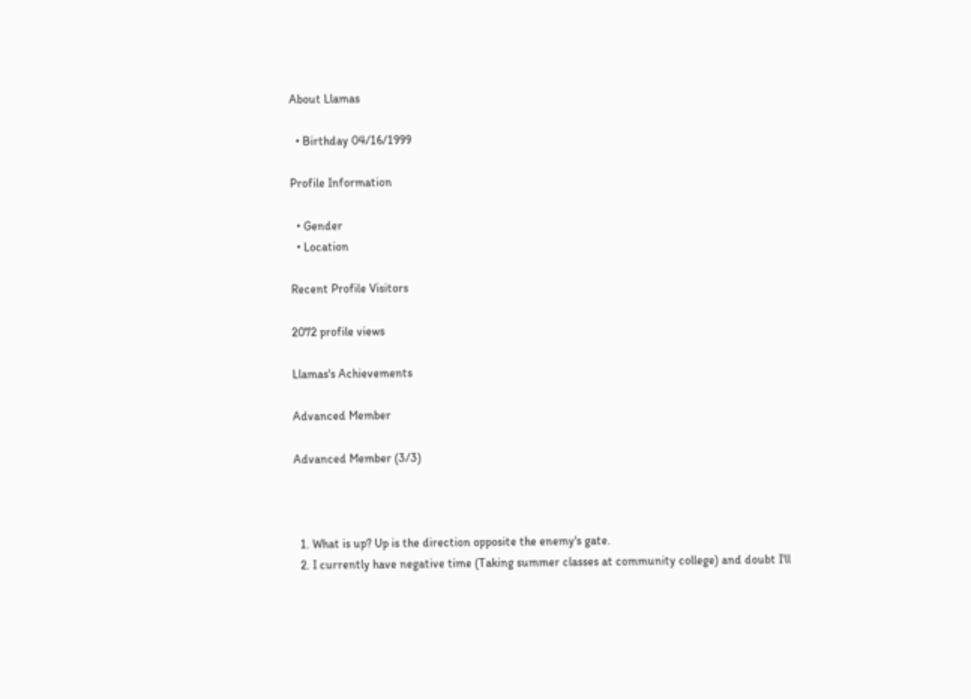About Llamas

  • Birthday 04/16/1999

Profile Information

  • Gender
  • Location

Recent Profile Visitors

2072 profile views

Llamas's Achievements

Advanced Member

Advanced Member (3/3)



  1. What is up? Up is the direction opposite the enemy's gate.
  2. I currently have negative time (Taking summer classes at community college) and doubt I'll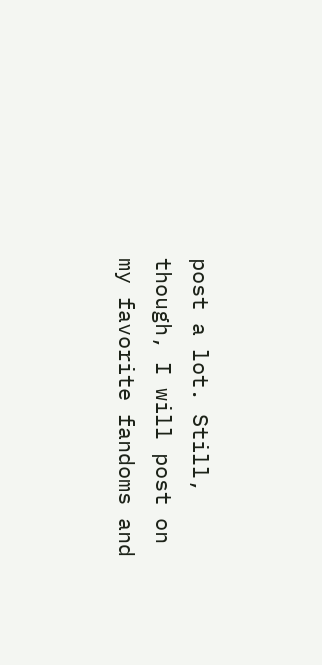post a lot. Still, though, I will post on my favorite fandoms and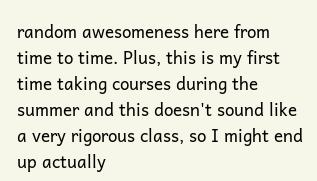random awesomeness here from time to time. Plus, this is my first time taking courses during the summer and this doesn't sound like a very rigorous class, so I might end up actually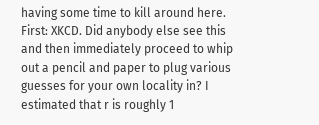having some time to kill around here. First: XKCD. Did anybody else see this and then immediately proceed to whip out a pencil and paper to plug various guesses for your own locality in? I estimated that r is roughly 1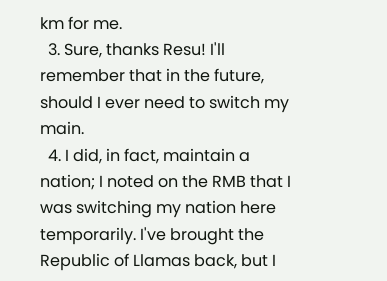km for me.
  3. Sure, thanks Resu! I'll remember that in the future, should I ever need to switch my main.
  4. I did, in fact, maintain a nation; I noted on the RMB that I was switching my nation here temporarily. I've brought the Republic of Llamas back, but I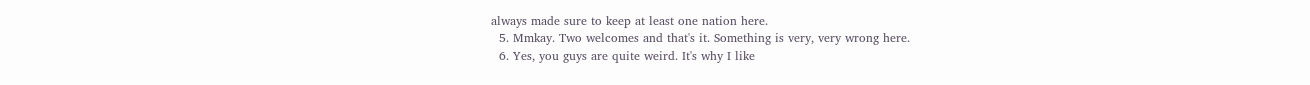always made sure to keep at least one nation here.
  5. Mmkay. Two welcomes and that's it. Something is very, very wrong here.
  6. Yes, you guys are quite weird. It's why I like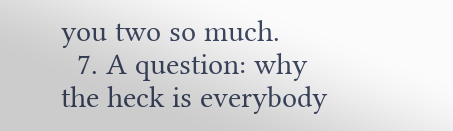you two so much.
  7. A question: why the heck is everybody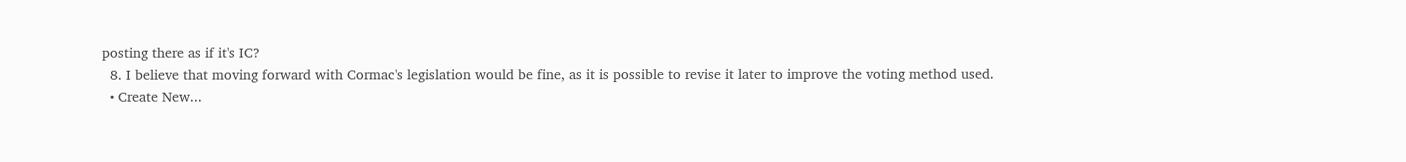posting there as if it's IC?
  8. I believe that moving forward with Cormac's legislation would be fine, as it is possible to revise it later to improve the voting method used.
  • Create New...